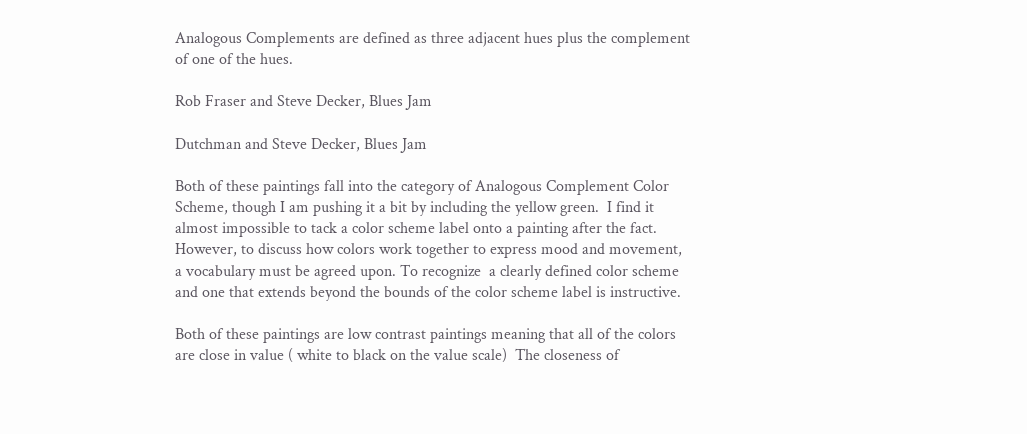Analogous Complements are defined as three adjacent hues plus the complement of one of the hues.

Rob Fraser and Steve Decker, Blues Jam

Dutchman and Steve Decker, Blues Jam

Both of these paintings fall into the category of Analogous Complement Color Scheme, though I am pushing it a bit by including the yellow green.  I find it almost impossible to tack a color scheme label onto a painting after the fact.  However, to discuss how colors work together to express mood and movement, a vocabulary must be agreed upon. To recognize  a clearly defined color scheme and one that extends beyond the bounds of the color scheme label is instructive.

Both of these paintings are low contrast paintings meaning that all of the colors are close in value ( white to black on the value scale)  The closeness of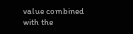value combined with the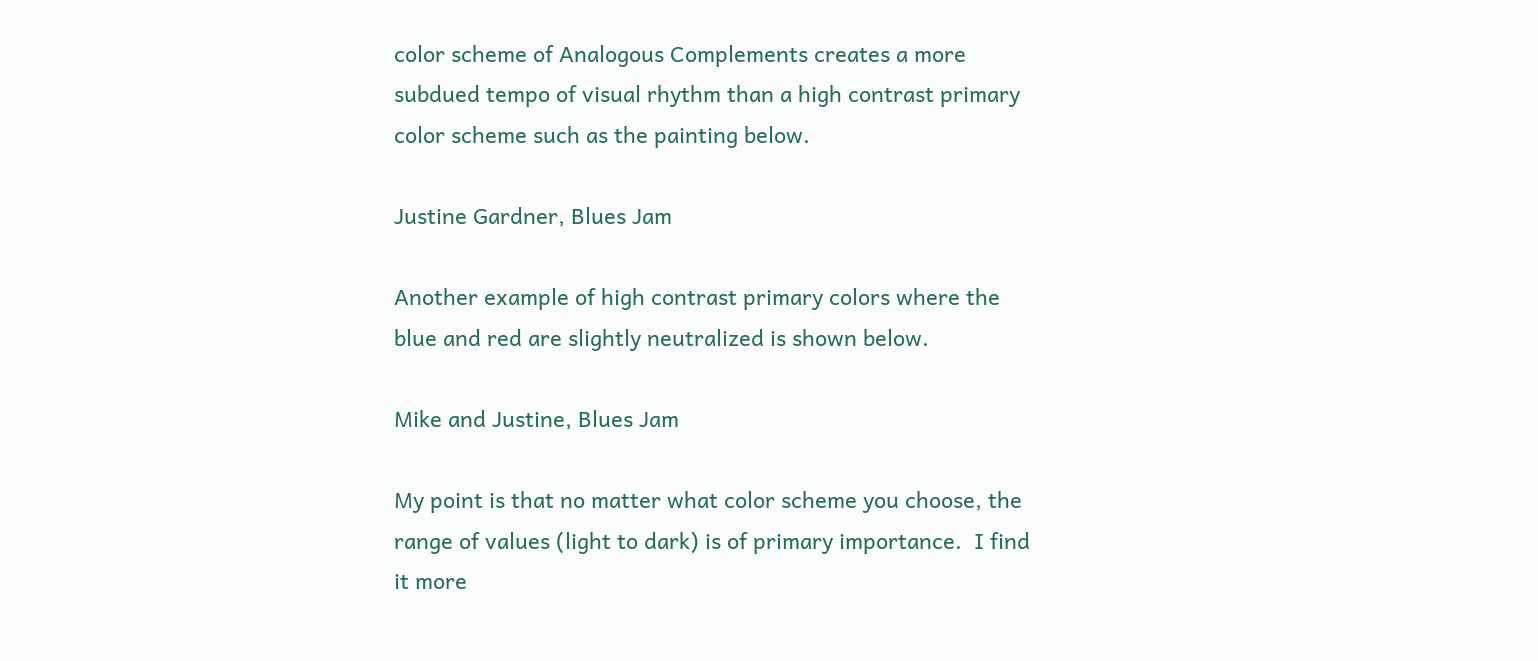color scheme of Analogous Complements creates a more subdued tempo of visual rhythm than a high contrast primary color scheme such as the painting below.

Justine Gardner, Blues Jam

Another example of high contrast primary colors where the blue and red are slightly neutralized is shown below.

Mike and Justine, Blues Jam

My point is that no matter what color scheme you choose, the range of values (light to dark) is of primary importance.  I find it more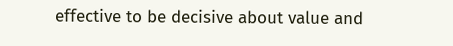effective to be decisive about value and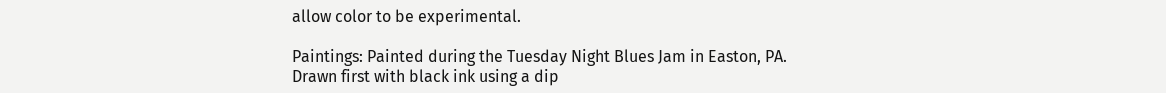allow color to be experimental.

Paintings: Painted during the Tuesday Night Blues Jam in Easton, PA.  Drawn first with black ink using a dip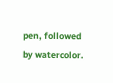pen, followed by watercolor.